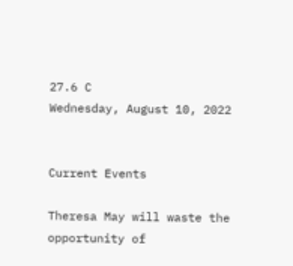27.6 C
Wednesday, August 10, 2022


Current Events

Theresa May will waste the opportunity of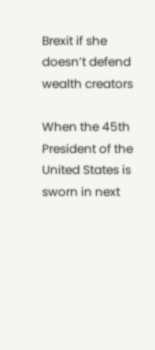Brexit if she doesn’t defend wealth creators

When the 45th President of the United States is sworn in next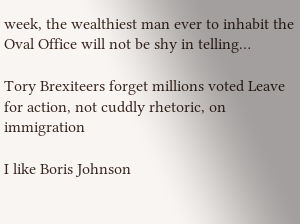week, the wealthiest man ever to inhabit the Oval Office will not be shy in telling…

Tory Brexiteers forget millions voted Leave for action, not cuddly rhetoric, on immigration

I like Boris Johnson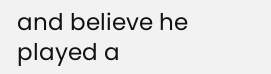and believe he played a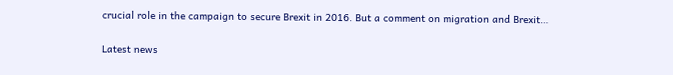crucial role in the campaign to secure Brexit in 2016. But a comment on migration and Brexit…

Latest news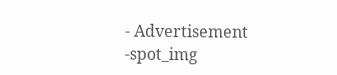- Advertisement -spot_img